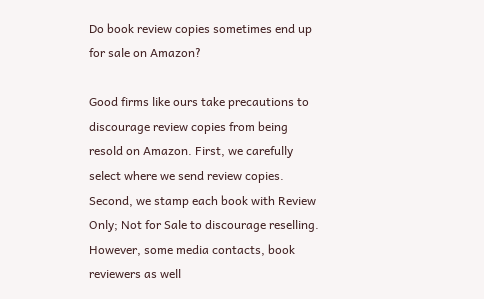Do book review copies sometimes end up for sale on Amazon?

Good firms like ours take precautions to discourage review copies from being resold on Amazon. First, we carefully select where we send review copies. Second, we stamp each book with Review Only; Not for Sale to discourage reselling. However, some media contacts, book reviewers as well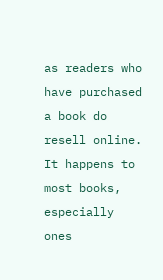as readers who have purchased a book do resell online. It happens to most books, especially ones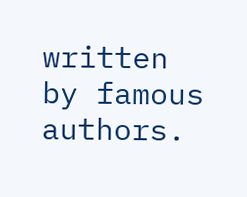written by famous authors.